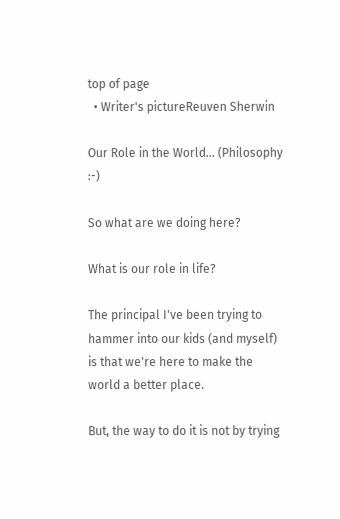top of page
  • Writer's pictureReuven Sherwin

Our Role in the World... (Philosophy :-)

So what are we doing here?

What is our role in life?

The principal I've been trying to hammer into our kids (and myself) is that we're here to make the world a better place.

But, the way to do it is not by trying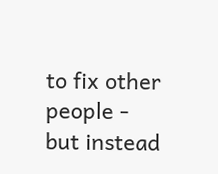to fix other people - but instead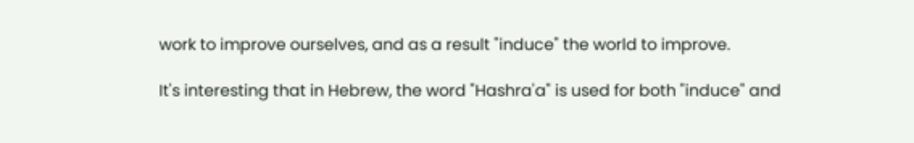work to improve ourselves, and as a result "induce" the world to improve.

It's interesting that in Hebrew, the word "Hashra'a" is used for both "induce" and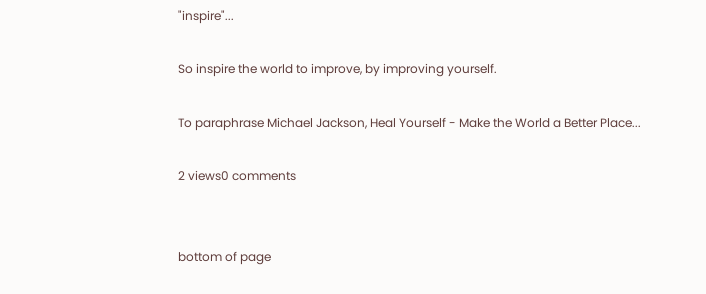"inspire"...

So inspire the world to improve, by improving yourself.

To paraphrase Michael Jackson, Heal Yourself - Make the World a Better Place...

2 views0 comments


bottom of page